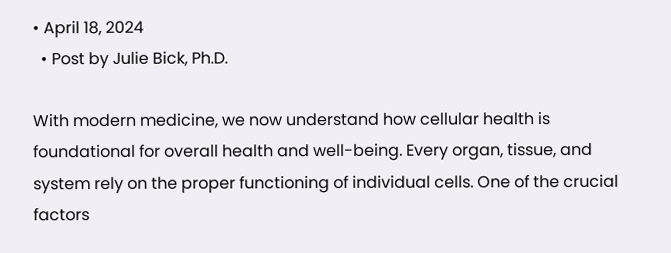• April 18, 2024
  • Post by Julie Bick, Ph.D.

With modern medicine, we now understand how cellular health is foundational for overall health and well-being. Every organ, tissue, and system rely on the proper functioning of individual cells. One of the crucial factors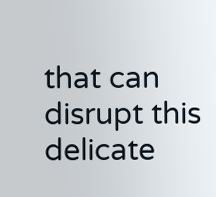that can disrupt this delicate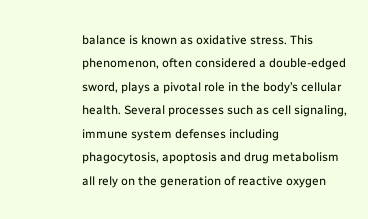balance is known as oxidative stress. This phenomenon, often considered a double-edged sword, plays a pivotal role in the body’s cellular health. Several processes such as cell signaling, immune system defenses including phagocytosis, apoptosis and drug metabolism all rely on the generation of reactive oxygen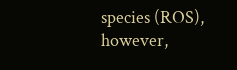species (ROS), however,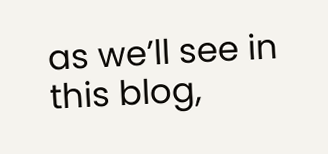as we’ll see in this blog,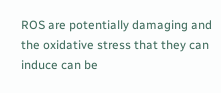ROS are potentially damaging and the oxidative stress that they can induce can be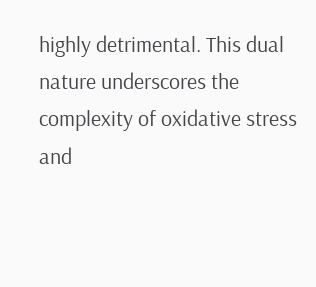highly detrimental. This dual nature underscores the complexity of oxidative stress and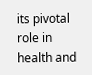its pivotal role in health and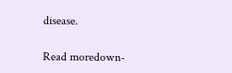disease.

Read moredown-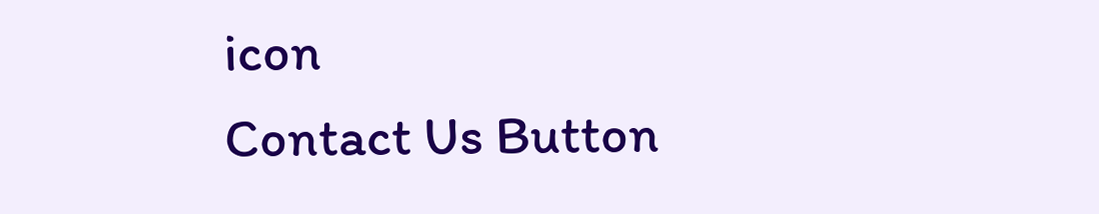icon
Contact Us Button